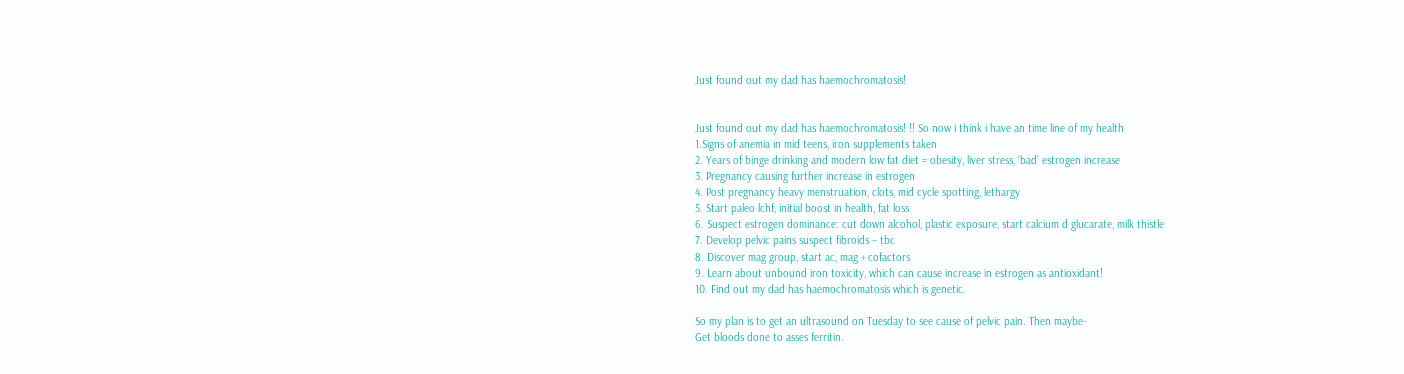Just found out my dad has haemochromatosis!


Just found out my dad has haemochromatosis! !! So now i think i have an time line of my health
1.Signs of anemia in mid teens, iron supplements taken
2. Years of binge drinking and modern low fat diet = obesity, liver stress, ‘bad’ estrogen increase
3. Pregnancy causing further increase in estrogen
4. Post pregnancy heavy menstruation, clots, mid cycle spotting, lethargy
5. Start paleo lchf, initial boost in health, fat loss
6. Suspect estrogen dominance: cut down alcohol, plastic exposure, start calcium d glucarate, milk thistle
7. Develop pelvic pains suspect fibroids – tbc
8. Discover mag group, start ac, mag + cofactors
9. Learn about unbound iron toxicity, which can cause increase in estrogen as antioxidant!
10. Find out my dad has haemochromatosis which is genetic.

So my plan is to get an ultrasound on Tuesday to see cause of pelvic pain. Then maybe-
Get bloods done to asses ferritin.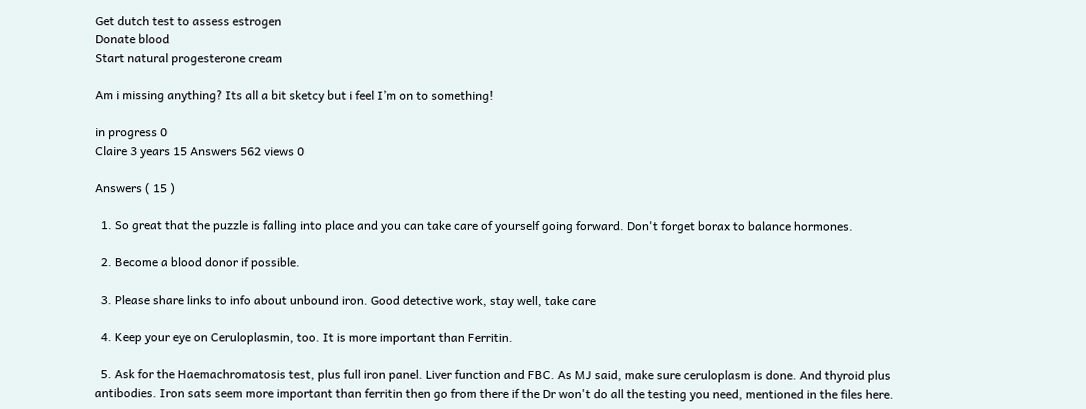Get dutch test to assess estrogen
Donate blood
Start natural progesterone cream

Am i missing anything? Its all a bit sketcy but i feel I’m on to something!

in progress 0
Claire 3 years 15 Answers 562 views 0

Answers ( 15 )

  1. So great that the puzzle is falling into place and you can take care of yourself going forward. Don't forget borax to balance hormones.

  2. Become a blood donor if possible.

  3. Please share links to info about unbound iron. Good detective work, stay well, take care

  4. Keep your eye on Ceruloplasmin, too. It is more important than Ferritin.

  5. Ask for the Haemachromatosis test, plus full iron panel. Liver function and FBC. As MJ said, make sure ceruloplasm is done. And thyroid plus antibodies. Iron sats seem more important than ferritin then go from there if the Dr won't do all the testing you need, mentioned in the files here.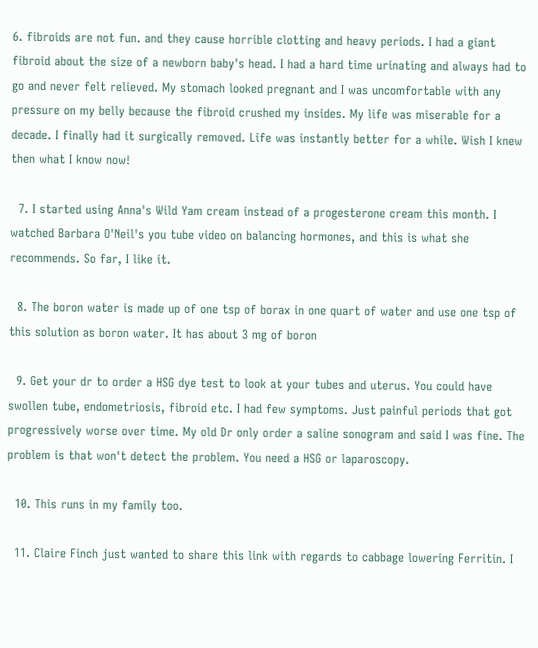6. fibroids are not fun. and they cause horrible clotting and heavy periods. I had a giant fibroid about the size of a newborn baby's head. I had a hard time urinating and always had to go and never felt relieved. My stomach looked pregnant and I was uncomfortable with any pressure on my belly because the fibroid crushed my insides. My life was miserable for a decade. I finally had it surgically removed. Life was instantly better for a while. Wish I knew then what I know now!

  7. I started using Anna's Wild Yam cream instead of a progesterone cream this month. I watched Barbara O'Neil's you tube video on balancing hormones, and this is what she recommends. So far, I like it.

  8. The boron water is made up of one tsp of borax in one quart of water and use one tsp of this solution as boron water. It has about 3 mg of boron

  9. Get your dr to order a HSG dye test to look at your tubes and uterus. You could have swollen tube, endometriosis, fibroid etc. I had few symptoms. Just painful periods that got progressively worse over time. My old Dr only order a saline sonogram and said I was fine. The problem is that won't detect the problem. You need a HSG or laparoscopy.

  10. This runs in my family too.

  11. Claire Finch just wanted to share this link with regards to cabbage lowering Ferritin. I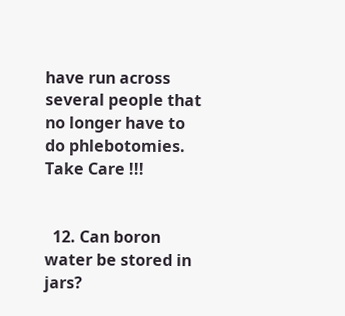have run across several people that no longer have to do phlebotomies. Take Care !!!


  12. Can boron water be stored in jars?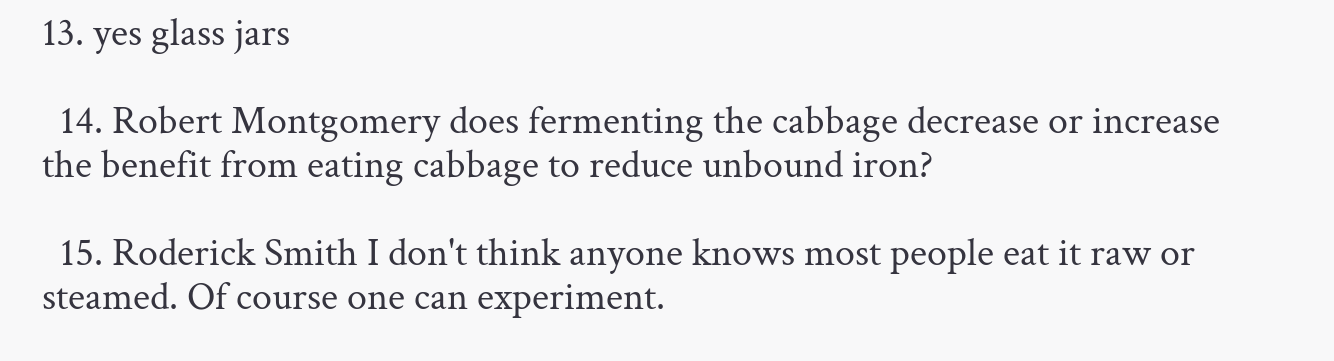13. yes glass jars

  14. Robert Montgomery does fermenting the cabbage decrease or increase the benefit from eating cabbage to reduce unbound iron?

  15. Roderick Smith I don't think anyone knows most people eat it raw or steamed. Of course one can experiment.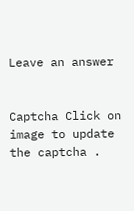Leave an answer


Captcha Click on image to update the captcha .